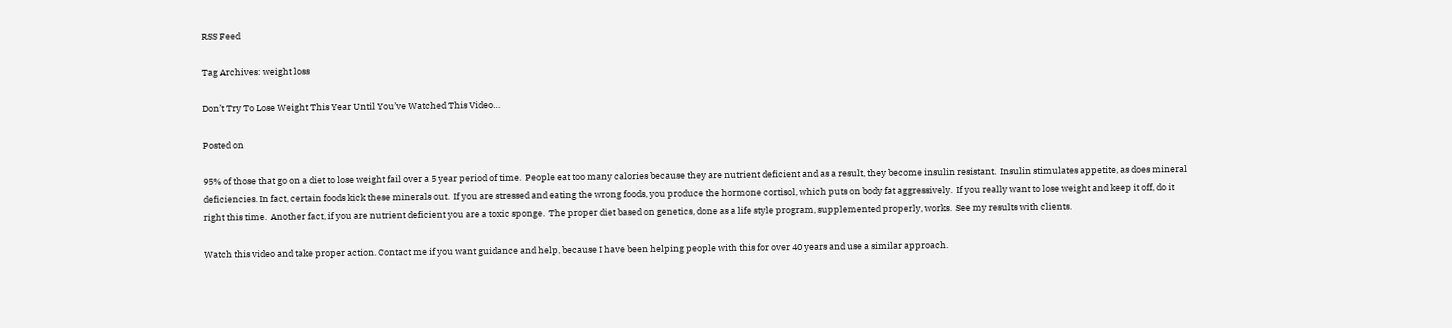RSS Feed

Tag Archives: weight loss

Don’t Try To Lose Weight This Year Until You’ve Watched This Video…

Posted on

95% of those that go on a diet to lose weight fail over a 5 year period of time.  People eat too many calories because they are nutrient deficient and as a result, they become insulin resistant.  Insulin stimulates appetite, as does mineral deficiencies. In fact, certain foods kick these minerals out.  If you are stressed and eating the wrong foods, you produce the hormone cortisol, which puts on body fat aggressively.  If you really want to lose weight and keep it off, do it right this time.  Another fact, if you are nutrient deficient you are a toxic sponge.  The proper diet based on genetics, done as a life style program, supplemented properly, works.  See my results with clients.

Watch this video and take proper action. Contact me if you want guidance and help, because I have been helping people with this for over 40 years and use a similar approach.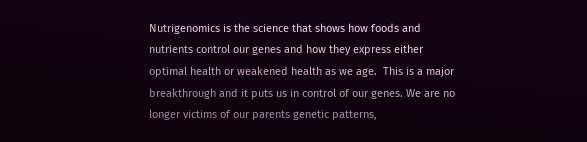Nutrigenomics is the science that shows how foods and nutrients control our genes and how they express either optimal health or weakened health as we age.  This is a major breakthrough and it puts us in control of our genes. We are no longer victims of our parents genetic patterns,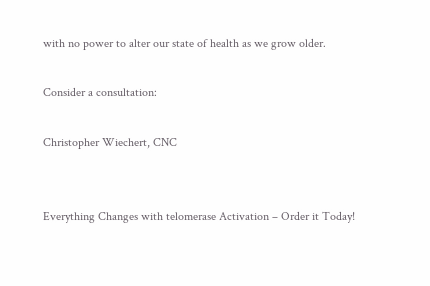with no power to alter our state of health as we grow older.

Consider a consultation:

Christopher Wiechert, CNC


Everything Changes with telomerase Activation – Order it Today!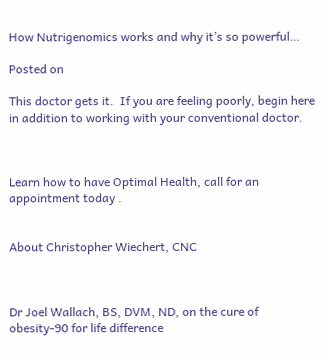How Nutrigenomics works and why it’s so powerful…

Posted on

This doctor gets it.  If you are feeling poorly, begin here in addition to working with your conventional doctor.



Learn how to have Optimal Health, call for an appointment today .


About Christopher Wiechert, CNC



Dr Joel Wallach, BS, DVM, ND, on the cure of obesity-90 for life difference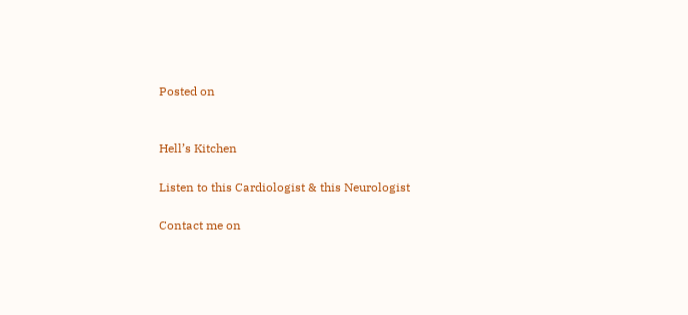Posted on


Hell’s Kitchen

Listen to this Cardiologist & this Neurologist

Contact me on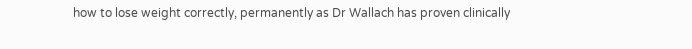how to lose weight correctly, permanently as Dr Wallach has proven clinically